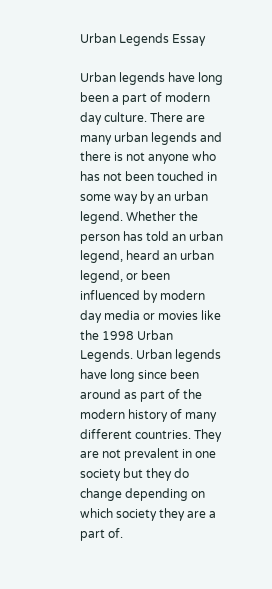Urban Legends Essay

Urban legends have long been a part of modern day culture. There are many urban legends and there is not anyone who has not been touched in some way by an urban legend. Whether the person has told an urban legend, heard an urban legend, or been influenced by modern day media or movies like the 1998 Urban Legends. Urban legends have long since been around as part of the modern history of many different countries. They are not prevalent in one society but they do change depending on which society they are a part of.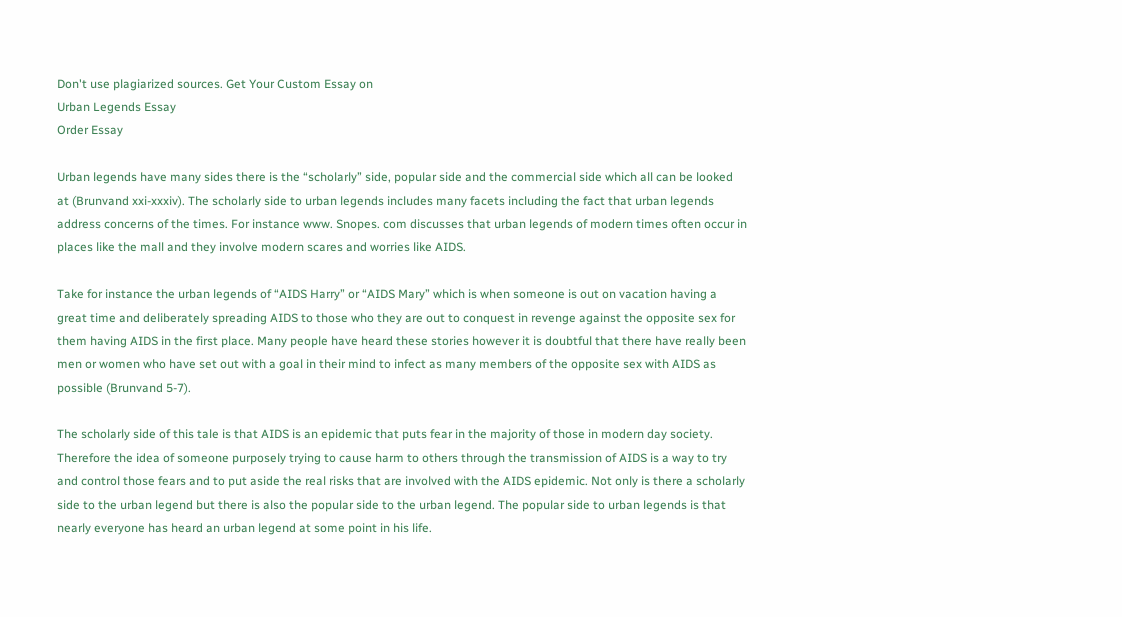Don't use plagiarized sources. Get Your Custom Essay on
Urban Legends Essay
Order Essay

Urban legends have many sides there is the “scholarly” side, popular side and the commercial side which all can be looked at (Brunvand xxi-xxxiv). The scholarly side to urban legends includes many facets including the fact that urban legends address concerns of the times. For instance www. Snopes. com discusses that urban legends of modern times often occur in places like the mall and they involve modern scares and worries like AIDS.

Take for instance the urban legends of “AIDS Harry” or “AIDS Mary” which is when someone is out on vacation having a great time and deliberately spreading AIDS to those who they are out to conquest in revenge against the opposite sex for them having AIDS in the first place. Many people have heard these stories however it is doubtful that there have really been men or women who have set out with a goal in their mind to infect as many members of the opposite sex with AIDS as possible (Brunvand 5-7).

The scholarly side of this tale is that AIDS is an epidemic that puts fear in the majority of those in modern day society. Therefore the idea of someone purposely trying to cause harm to others through the transmission of AIDS is a way to try and control those fears and to put aside the real risks that are involved with the AIDS epidemic. Not only is there a scholarly side to the urban legend but there is also the popular side to the urban legend. The popular side to urban legends is that nearly everyone has heard an urban legend at some point in his life.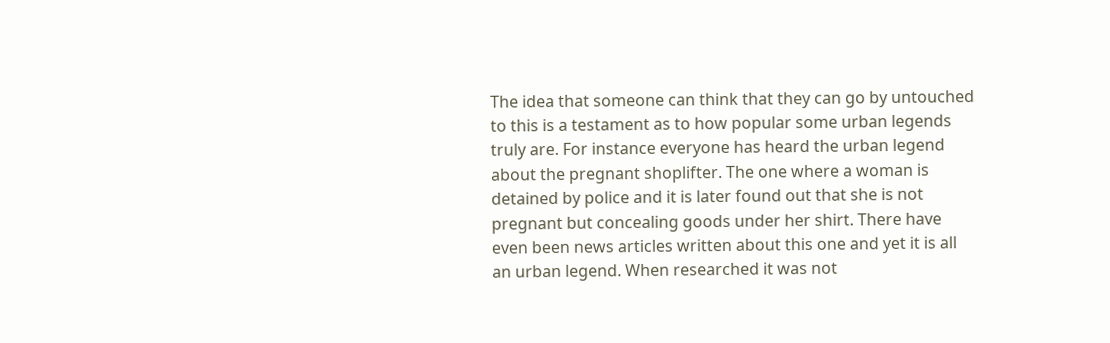The idea that someone can think that they can go by untouched to this is a testament as to how popular some urban legends truly are. For instance everyone has heard the urban legend about the pregnant shoplifter. The one where a woman is detained by police and it is later found out that she is not pregnant but concealing goods under her shirt. There have even been news articles written about this one and yet it is all an urban legend. When researched it was not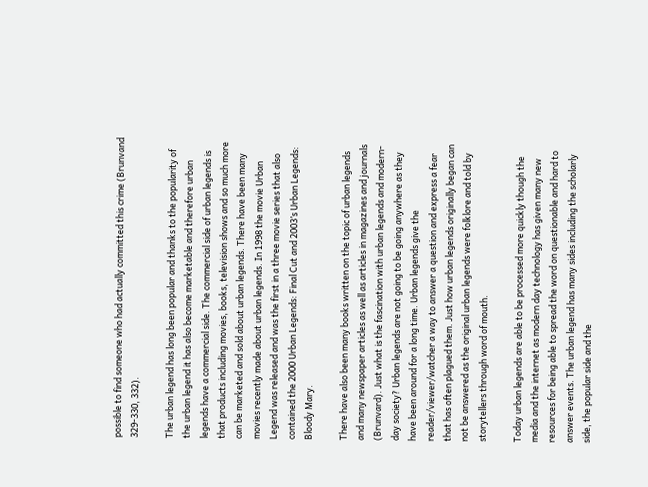possible to find someone who had actually committed this crime (Brunvand 329-330, 332).

The urban legend has long been popular and thanks to the popularity of the urban legend it has also become marketable and therefore urban legends have a commercial side. The commercial side of urban legends is that products including movies, books, television shows and so much more can be marketed and sold about urban legends. There have been many movies recently made about urban legends. In 1998 the movie Urban Legend was released and was the first in a three movie series that also contained the 2000 Urban Legends: Final Cut and 2003’s Urban Legends: Bloody Mary.

There have also been many books written on the topic of urban legends and many newspaper articles as well as articles in magazines and journals (Brunvard). Just what is the fascination with urban legends and modern-day society? Urban legends are not going to be going anywhere as they have been around for a long time. Urban legends give the reader/viewer/watcher a way to answer a question and express a fear that has often plagued them. Just how urban legends originally began can not be answered as the original urban legends were folklore and told by storytellers through word of mouth.

Today urban legends are able to be processed more quickly though the media and the internet as modern day technology has given many new resources for being able to spread the word on questionable and hard to answer events. The urban legend has many sides including the scholarly side, the popular side and the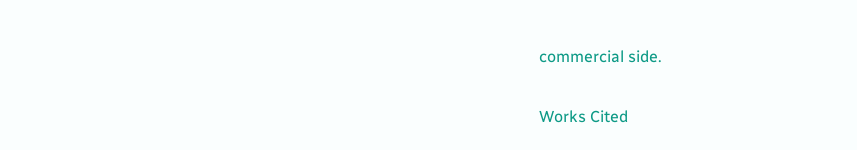commercial side.

Works Cited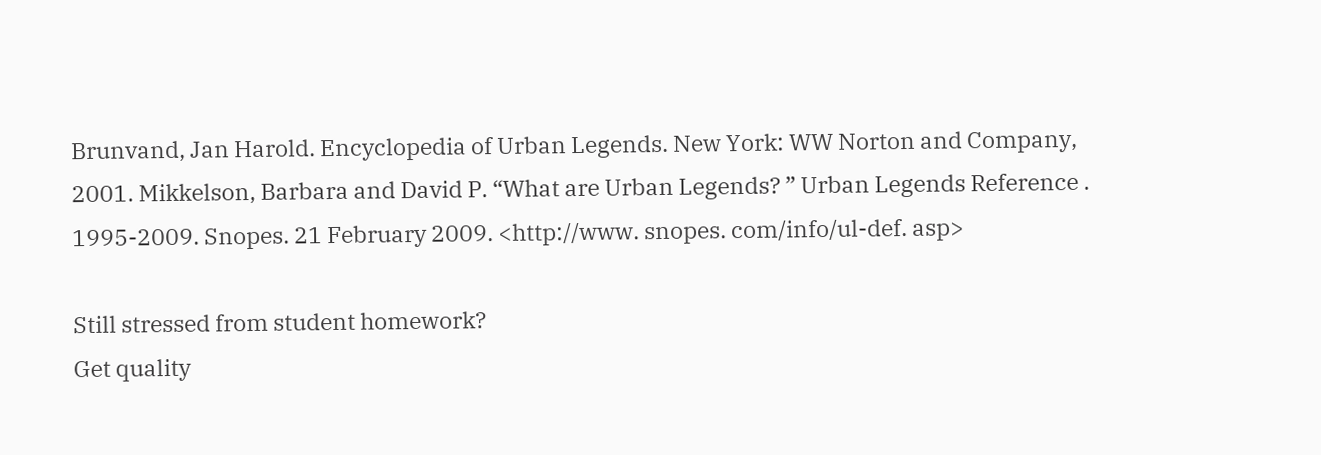Brunvand, Jan Harold. Encyclopedia of Urban Legends. New York: WW Norton and Company, 2001. Mikkelson, Barbara and David P. “What are Urban Legends? ” Urban Legends Reference . 1995-2009. Snopes. 21 February 2009. <http://www. snopes. com/info/ul-def. asp>

Still stressed from student homework?
Get quality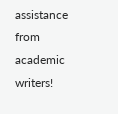assistance from academic writers!